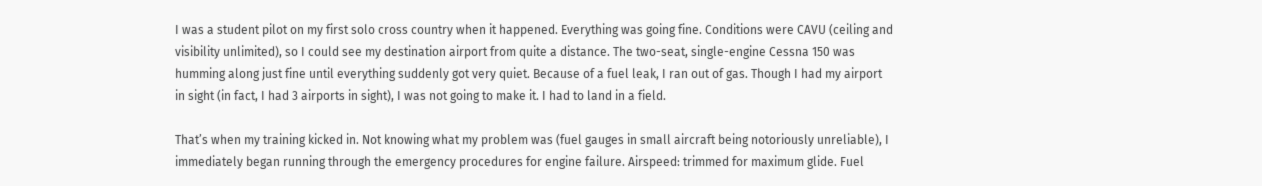I was a student pilot on my first solo cross country when it happened. Everything was going fine. Conditions were CAVU (ceiling and visibility unlimited), so I could see my destination airport from quite a distance. The two-seat, single-engine Cessna 150 was humming along just fine until everything suddenly got very quiet. Because of a fuel leak, I ran out of gas. Though I had my airport in sight (in fact, I had 3 airports in sight), I was not going to make it. I had to land in a field.

That’s when my training kicked in. Not knowing what my problem was (fuel gauges in small aircraft being notoriously unreliable), I immediately began running through the emergency procedures for engine failure. Airspeed: trimmed for maximum glide. Fuel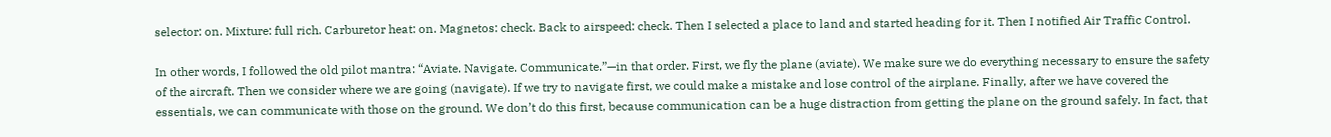selector: on. Mixture: full rich. Carburetor heat: on. Magnetos: check. Back to airspeed: check. Then I selected a place to land and started heading for it. Then I notified Air Traffic Control.

In other words, I followed the old pilot mantra: “Aviate. Navigate. Communicate.”—in that order. First, we fly the plane (aviate). We make sure we do everything necessary to ensure the safety of the aircraft. Then we consider where we are going (navigate). If we try to navigate first, we could make a mistake and lose control of the airplane. Finally, after we have covered the essentials, we can communicate with those on the ground. We don’t do this first, because communication can be a huge distraction from getting the plane on the ground safely. In fact, that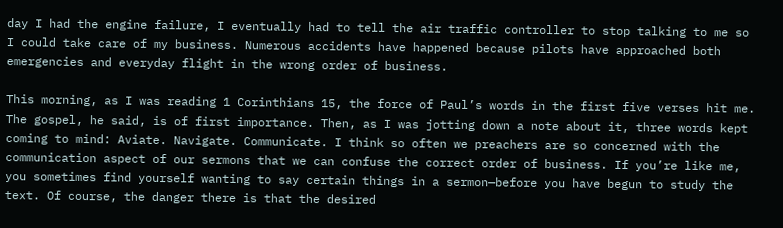day I had the engine failure, I eventually had to tell the air traffic controller to stop talking to me so I could take care of my business. Numerous accidents have happened because pilots have approached both emergencies and everyday flight in the wrong order of business.

This morning, as I was reading 1 Corinthians 15, the force of Paul’s words in the first five verses hit me. The gospel, he said, is of first importance. Then, as I was jotting down a note about it, three words kept coming to mind: Aviate. Navigate. Communicate. I think so often we preachers are so concerned with the communication aspect of our sermons that we can confuse the correct order of business. If you’re like me, you sometimes find yourself wanting to say certain things in a sermon—before you have begun to study the text. Of course, the danger there is that the desired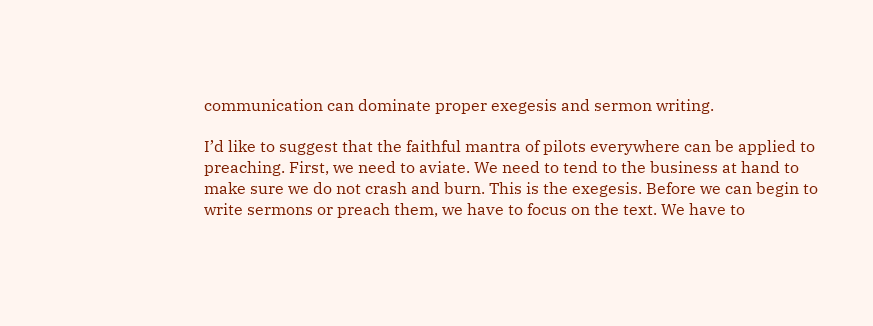communication can dominate proper exegesis and sermon writing.

I’d like to suggest that the faithful mantra of pilots everywhere can be applied to preaching. First, we need to aviate. We need to tend to the business at hand to make sure we do not crash and burn. This is the exegesis. Before we can begin to write sermons or preach them, we have to focus on the text. We have to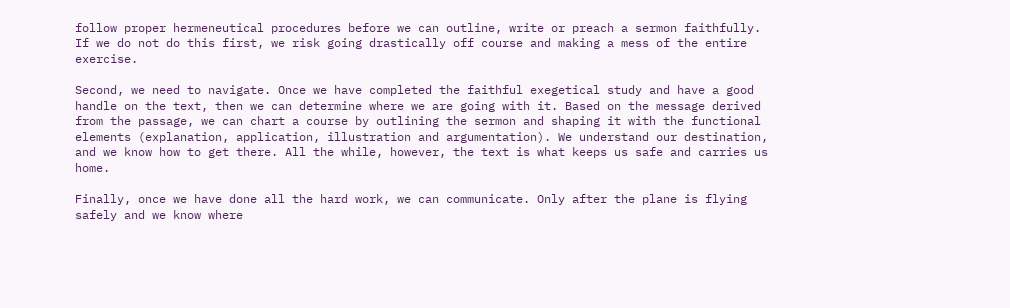follow proper hermeneutical procedures before we can outline, write or preach a sermon faithfully. If we do not do this first, we risk going drastically off course and making a mess of the entire exercise.

Second, we need to navigate. Once we have completed the faithful exegetical study and have a good handle on the text, then we can determine where we are going with it. Based on the message derived from the passage, we can chart a course by outlining the sermon and shaping it with the functional elements (explanation, application, illustration and argumentation). We understand our destination, and we know how to get there. All the while, however, the text is what keeps us safe and carries us home.

Finally, once we have done all the hard work, we can communicate. Only after the plane is flying safely and we know where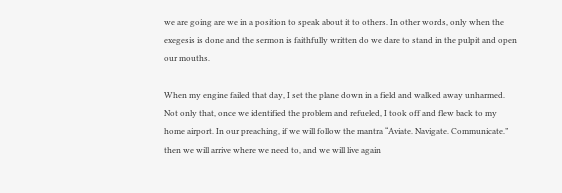we are going are we in a position to speak about it to others. In other words, only when the exegesis is done and the sermon is faithfully written do we dare to stand in the pulpit and open our mouths.

When my engine failed that day, I set the plane down in a field and walked away unharmed. Not only that, once we identified the problem and refueled, I took off and flew back to my home airport. In our preaching, if we will follow the mantra “Aviate. Navigate. Communicate.” then we will arrive where we need to, and we will live again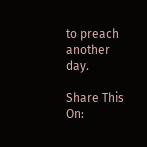to preach another day.

Share This On: